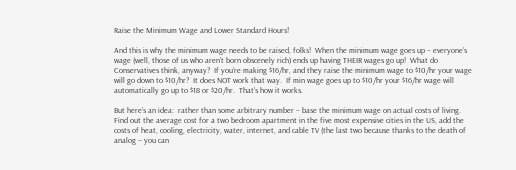Raise the Minimum Wage and Lower Standard Hours!

And this is why the minimum wage needs to be raised, folks!  When the minimum wage goes up – everyone’s wage (well, those of us who aren’t born obscenely rich) ends up having THEIR wages go up!  What do Conservatives think, anyway?  If you’re making $16/hr, and they raise the minimum wage to $10/hr your wage will go down to $10/hr?  It does NOT work that way.  If min wage goes up to $10/hr your $16/hr wage will automatically go up to $18 or $20/hr.  That’s how it works.

But here’s an idea:  rather than some arbitrary number – base the minimum wage on actual costs of living.  Find out the average cost for a two bedroom apartment in the five most expensive cities in the US, add the costs of heat, cooling, electricity, water, internet, and cable TV (the last two because thanks to the death of analog – you can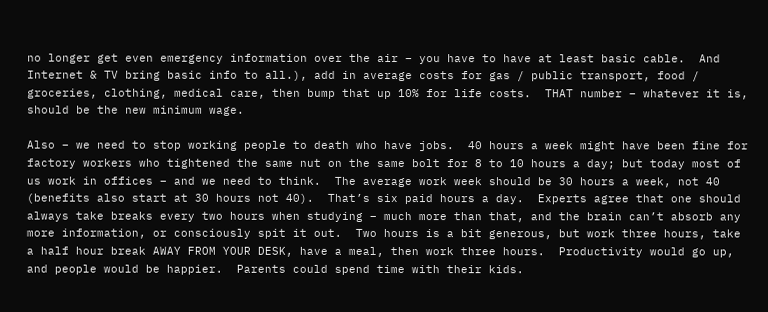no longer get even emergency information over the air – you have to have at least basic cable.  And Internet & TV bring basic info to all.), add in average costs for gas / public transport, food / groceries, clothing, medical care, then bump that up 10% for life costs.  THAT number – whatever it is, should be the new minimum wage.

Also – we need to stop working people to death who have jobs.  40 hours a week might have been fine for factory workers who tightened the same nut on the same bolt for 8 to 10 hours a day; but today most of us work in offices – and we need to think.  The average work week should be 30 hours a week, not 40 (benefits also start at 30 hours not 40).  That’s six paid hours a day.  Experts agree that one should always take breaks every two hours when studying – much more than that, and the brain can’t absorb any more information, or consciously spit it out.  Two hours is a bit generous, but work three hours, take a half hour break AWAY FROM YOUR DESK, have a meal, then work three hours.  Productivity would go up, and people would be happier.  Parents could spend time with their kids.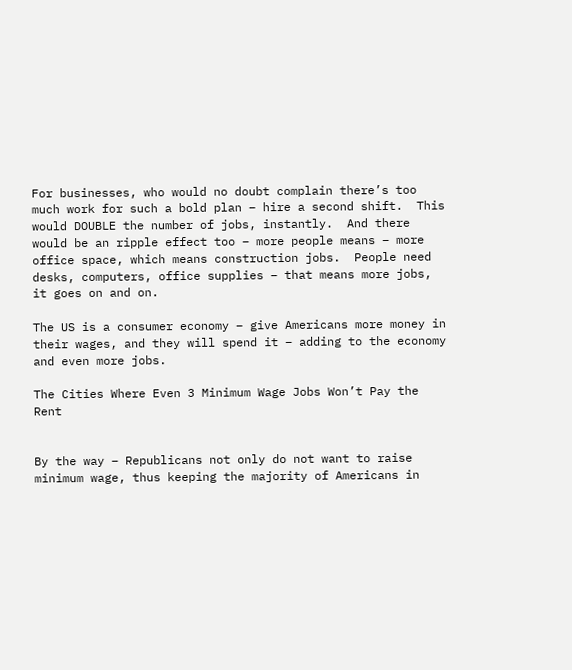For businesses, who would no doubt complain there’s too much work for such a bold plan – hire a second shift.  This would DOUBLE the number of jobs, instantly.  And there would be an ripple effect too – more people means – more office space, which means construction jobs.  People need desks, computers, office supplies – that means more jobs, it goes on and on.

The US is a consumer economy – give Americans more money in their wages, and they will spend it – adding to the economy and even more jobs.

The Cities Where Even 3 Minimum Wage Jobs Won’t Pay the Rent


By the way – Republicans not only do not want to raise minimum wage, thus keeping the majority of Americans in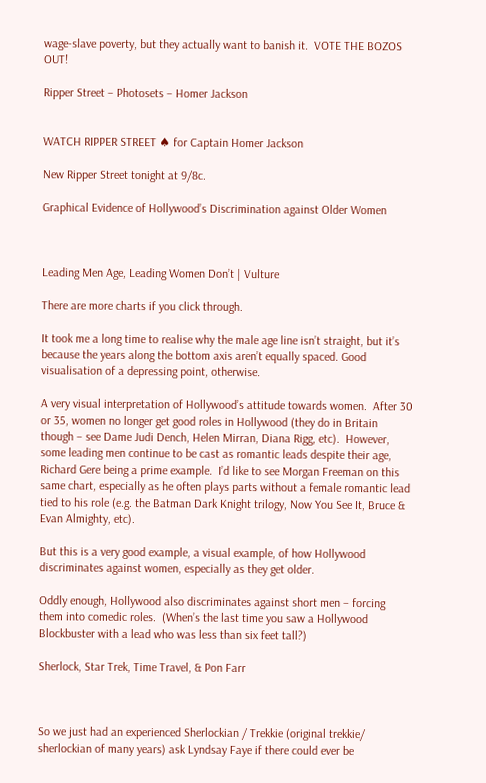wage-slave poverty, but they actually want to banish it.  VOTE THE BOZOS OUT!

Ripper Street – Photosets – Homer Jackson


WATCH RIPPER STREET ♠ for Captain Homer Jackson

New Ripper Street tonight at 9/8c.

Graphical Evidence of Hollywood’s Discrimination against Older Women



Leading Men Age, Leading Women Don’t | Vulture

There are more charts if you click through.

It took me a long time to realise why the male age line isn’t straight, but it’s because the years along the bottom axis aren’t equally spaced. Good visualisation of a depressing point, otherwise.

A very visual interpretation of Hollywood’s attitude towards women.  After 30 or 35, women no longer get good roles in Hollywood (they do in Britain though – see Dame Judi Dench, Helen Mirran, Diana Rigg, etc).  However, some leading men continue to be cast as romantic leads despite their age, Richard Gere being a prime example.  I’d like to see Morgan Freeman on this same chart, especially as he often plays parts without a female romantic lead tied to his role (e.g. the Batman Dark Knight trilogy, Now You See It, Bruce & Evan Almighty, etc).

But this is a very good example, a visual example, of how Hollywood discriminates against women, especially as they get older.

Oddly enough, Hollywood also discriminates against short men – forcing them into comedic roles.  (When’s the last time you saw a Hollywood Blockbuster with a lead who was less than six feet tall?)

Sherlock, Star Trek, Time Travel, & Pon Farr



So we just had an experienced Sherlockian / Trekkie (original trekkie/ sherlockian of many years) ask Lyndsay Faye if there could ever be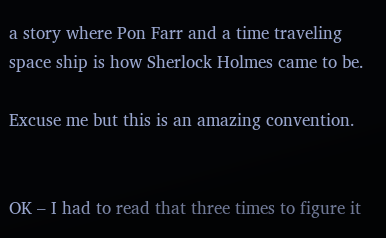a story where Pon Farr and a time traveling space ship is how Sherlock Holmes came to be.

Excuse me but this is an amazing convention.


OK – I had to read that three times to figure it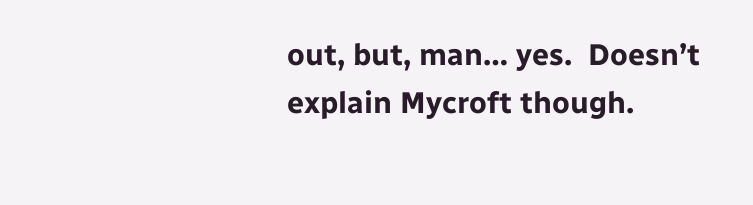out, but, man… yes.  Doesn’t explain Mycroft though.